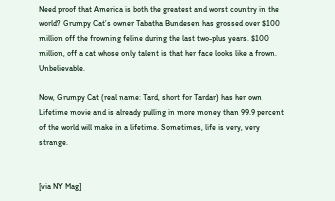Need proof that America is both the greatest and worst country in the world? Grumpy Cat’s owner Tabatha Bundesen has grossed over $100 million off the frowning feline during the last two-plus years. $100 million, off a cat whose only talent is that her face looks like a frown. Unbelievable.

Now, Grumpy Cat (real name: Tard, short for Tardar) has her own Lifetime movie and is already pulling in more money than 99.9 percent of the world will make in a lifetime. Sometimes, life is very, very strange.


[via NY Mag]